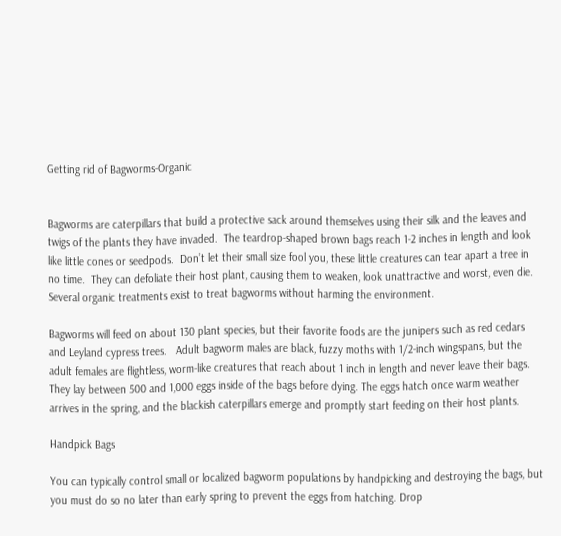Getting rid of Bagworms-Organic


Bagworms are caterpillars that build a protective sack around themselves using their silk and the leaves and twigs of the plants they have invaded.  The teardrop-shaped brown bags reach 1-2 inches in length and look like little cones or seedpods.  Don’t let their small size fool you, these little creatures can tear apart a tree in no time.  They can defoliate their host plant, causing them to weaken, look unattractive and worst, even die.  Several organic treatments exist to treat bagworms without harming the environment.

Bagworms will feed on about 130 plant species, but their favorite foods are the junipers such as red cedars and Leyland cypress trees.   Adult bagworm males are black, fuzzy moths with 1/2-inch wingspans, but the adult females are flightless, worm-like creatures that reach about 1 inch in length and never leave their bags. They lay between 500 and 1,000 eggs inside of the bags before dying. The eggs hatch once warm weather arrives in the spring, and the blackish caterpillars emerge and promptly start feeding on their host plants.

Handpick Bags

You can typically control small or localized bagworm populations by handpicking and destroying the bags, but you must do so no later than early spring to prevent the eggs from hatching. Drop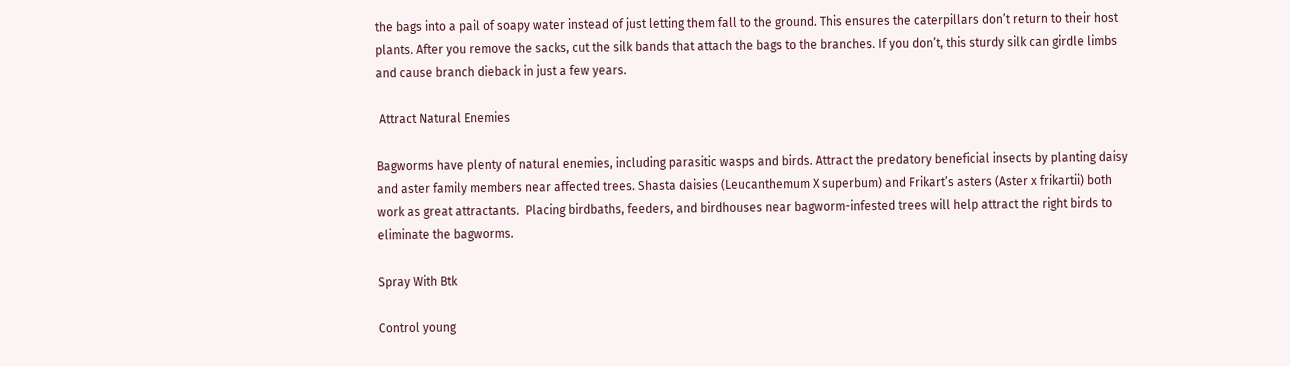the bags into a pail of soapy water instead of just letting them fall to the ground. This ensures the caterpillars don’t return to their host plants. After you remove the sacks, cut the silk bands that attach the bags to the branches. If you don’t, this sturdy silk can girdle limbs and cause branch dieback in just a few years.

 Attract Natural Enemies

Bagworms have plenty of natural enemies, including parasitic wasps and birds. Attract the predatory beneficial insects by planting daisy and aster family members near affected trees. Shasta daisies (Leucanthemum X superbum) and Frikart’s asters (Aster x frikartii) both work as great attractants.  Placing birdbaths, feeders, and birdhouses near bagworm-infested trees will help attract the right birds to eliminate the bagworms.

Spray With Btk

Control young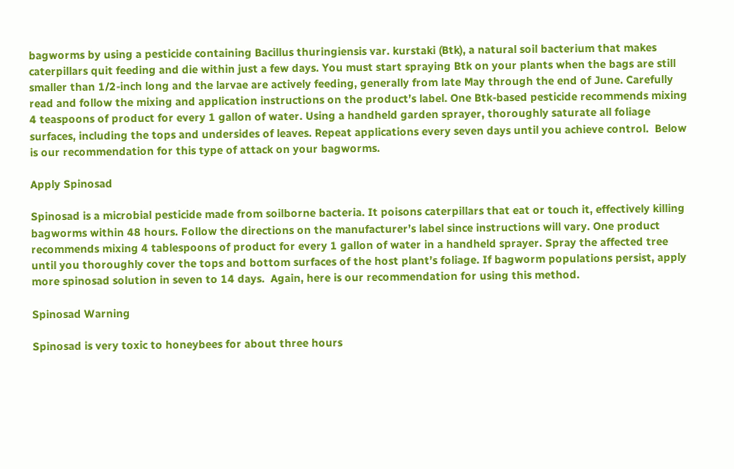bagworms by using a pesticide containing Bacillus thuringiensis var. kurstaki (Btk), a natural soil bacterium that makes caterpillars quit feeding and die within just a few days. You must start spraying Btk on your plants when the bags are still smaller than 1/2-inch long and the larvae are actively feeding, generally from late May through the end of June. Carefully read and follow the mixing and application instructions on the product’s label. One Btk-based pesticide recommends mixing 4 teaspoons of product for every 1 gallon of water. Using a handheld garden sprayer, thoroughly saturate all foliage surfaces, including the tops and undersides of leaves. Repeat applications every seven days until you achieve control.  Below is our recommendation for this type of attack on your bagworms.

Apply Spinosad

Spinosad is a microbial pesticide made from soilborne bacteria. It poisons caterpillars that eat or touch it, effectively killing bagworms within 48 hours. Follow the directions on the manufacturer’s label since instructions will vary. One product recommends mixing 4 tablespoons of product for every 1 gallon of water in a handheld sprayer. Spray the affected tree until you thoroughly cover the tops and bottom surfaces of the host plant’s foliage. If bagworm populations persist, apply more spinosad solution in seven to 14 days.  Again, here is our recommendation for using this method.

Spinosad Warning

Spinosad is very toxic to honeybees for about three hours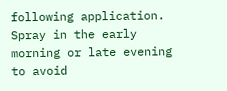following application. Spray in the early morning or late evening to avoid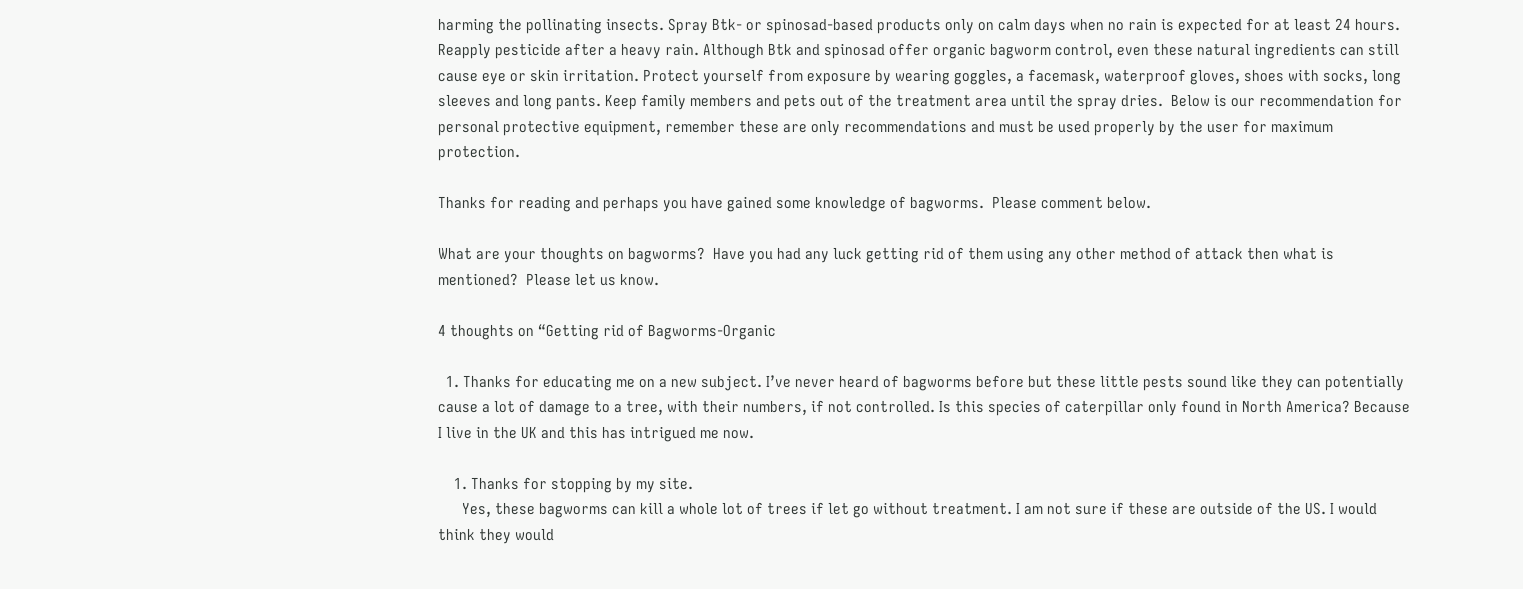harming the pollinating insects. Spray Btk- or spinosad-based products only on calm days when no rain is expected for at least 24 hours. Reapply pesticide after a heavy rain. Although Btk and spinosad offer organic bagworm control, even these natural ingredients can still cause eye or skin irritation. Protect yourself from exposure by wearing goggles, a facemask, waterproof gloves, shoes with socks, long sleeves and long pants. Keep family members and pets out of the treatment area until the spray dries.  Below is our recommendation for personal protective equipment, remember these are only recommendations and must be used properly by the user for maximum protection.

Thanks for reading and perhaps you have gained some knowledge of bagworms.  Please comment below.

What are your thoughts on bagworms?  Have you had any luck getting rid of them using any other method of attack then what is mentioned?  Please let us know.

4 thoughts on “Getting rid of Bagworms-Organic

  1. Thanks for educating me on a new subject. I’ve never heard of bagworms before but these little pests sound like they can potentially cause a lot of damage to a tree, with their numbers, if not controlled. Is this species of caterpillar only found in North America? Because I live in the UK and this has intrigued me now.

    1. Thanks for stopping by my site.
      Yes, these bagworms can kill a whole lot of trees if let go without treatment. I am not sure if these are outside of the US. I would think they would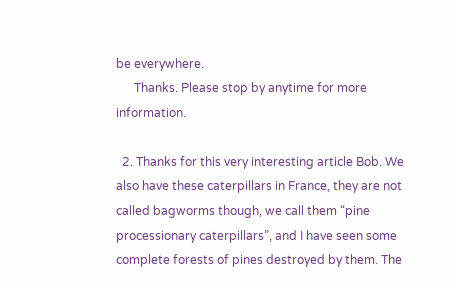be everywhere.
      Thanks. Please stop by anytime for more information.

  2. Thanks for this very interesting article Bob. We also have these caterpillars in France, they are not called bagworms though, we call them “pine processionary caterpillars”, and I have seen some complete forests of pines destroyed by them. The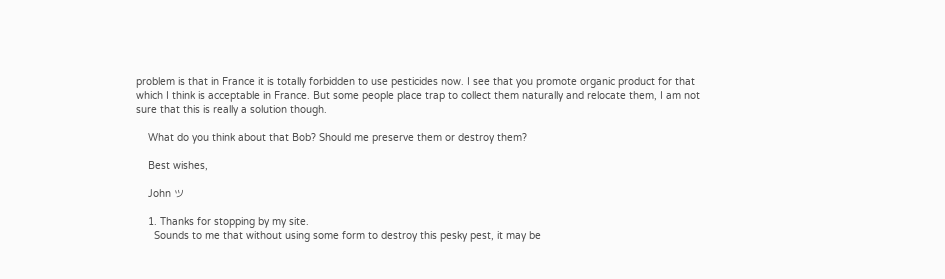problem is that in France it is totally forbidden to use pesticides now. I see that you promote organic product for that which I think is acceptable in France. But some people place trap to collect them naturally and relocate them, I am not sure that this is really a solution though.

    What do you think about that Bob? Should me preserve them or destroy them?

    Best wishes,

    John ツ

    1. Thanks for stopping by my site.
      Sounds to me that without using some form to destroy this pesky pest, it may be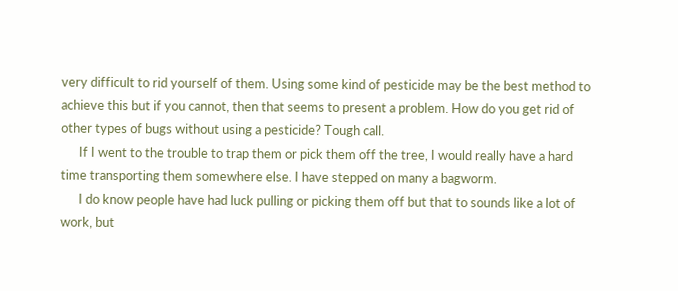very difficult to rid yourself of them. Using some kind of pesticide may be the best method to achieve this but if you cannot, then that seems to present a problem. How do you get rid of other types of bugs without using a pesticide? Tough call.
      If I went to the trouble to trap them or pick them off the tree, I would really have a hard time transporting them somewhere else. I have stepped on many a bagworm.
      I do know people have had luck pulling or picking them off but that to sounds like a lot of work, but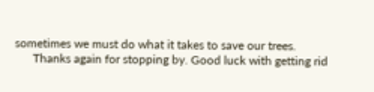sometimes we must do what it takes to save our trees.
      Thanks again for stopping by. Good luck with getting rid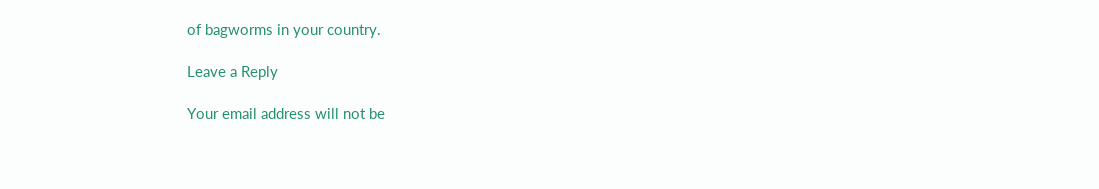of bagworms in your country.

Leave a Reply

Your email address will not be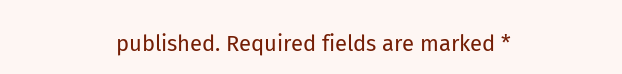published. Required fields are marked *